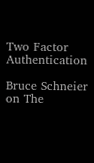Two Factor Authentication

Bruce Schneier on The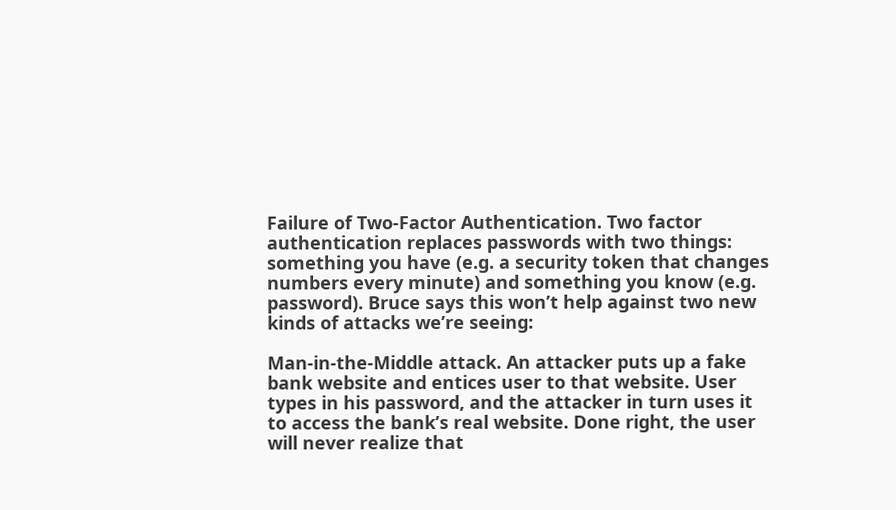Failure of Two-Factor Authentication. Two factor authentication replaces passwords with two things: something you have (e.g. a security token that changes numbers every minute) and something you know (e.g. password). Bruce says this won’t help against two new kinds of attacks we’re seeing:

Man-in-the-Middle attack. An attacker puts up a fake bank website and entices user to that website. User types in his password, and the attacker in turn uses it to access the bank’s real website. Done right, the user will never realize that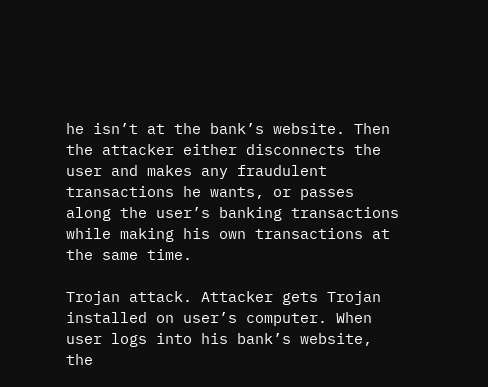he isn’t at the bank’s website. Then the attacker either disconnects the user and makes any fraudulent transactions he wants, or passes along the user’s banking transactions while making his own transactions at the same time.

Trojan attack. Attacker gets Trojan installed on user’s computer. When user logs into his bank’s website, the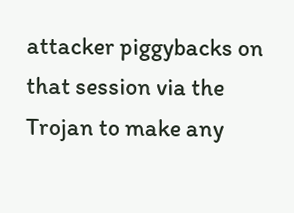attacker piggybacks on that session via the Trojan to make any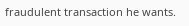fraudulent transaction he wants.